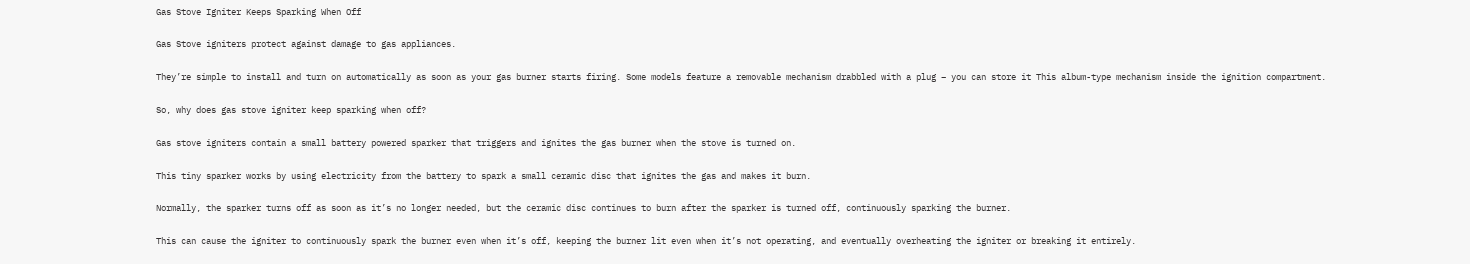Gas Stove Igniter Keeps Sparking When Off

Gas Stove igniters protect against damage to gas appliances.

They’re simple to install and turn on automatically as soon as your gas burner starts firing. Some models feature a removable mechanism drabbled with a plug – you can store it This album-type mechanism inside the ignition compartment.

So, why does gas stove igniter keep sparking when off?

Gas stove igniters contain a small battery powered sparker that triggers and ignites the gas burner when the stove is turned on.

This tiny sparker works by using electricity from the battery to spark a small ceramic disc that ignites the gas and makes it burn.

Normally, the sparker turns off as soon as it’s no longer needed, but the ceramic disc continues to burn after the sparker is turned off, continuously sparking the burner.

This can cause the igniter to continuously spark the burner even when it’s off, keeping the burner lit even when it’s not operating, and eventually overheating the igniter or breaking it entirely.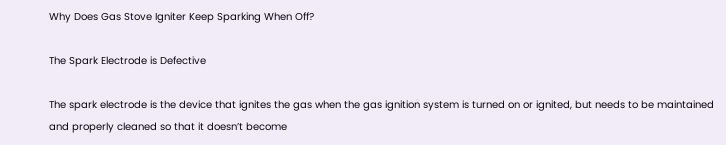Why Does Gas Stove Igniter Keep Sparking When Off?

The Spark Electrode is Defective

The spark electrode is the device that ignites the gas when the gas ignition system is turned on or ignited, but needs to be maintained and properly cleaned so that it doesn’t become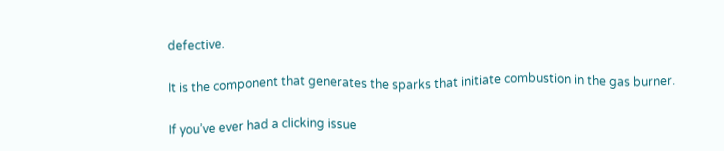defective.

It is the component that generates the sparks that initiate combustion in the gas burner.

If you’ve ever had a clicking issue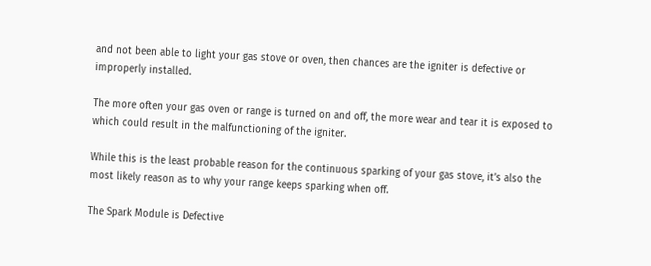and not been able to light your gas stove or oven, then chances are the igniter is defective or improperly installed.

The more often your gas oven or range is turned on and off, the more wear and tear it is exposed to which could result in the malfunctioning of the igniter.

While this is the least probable reason for the continuous sparking of your gas stove, it’s also the most likely reason as to why your range keeps sparking when off.

The Spark Module is Defective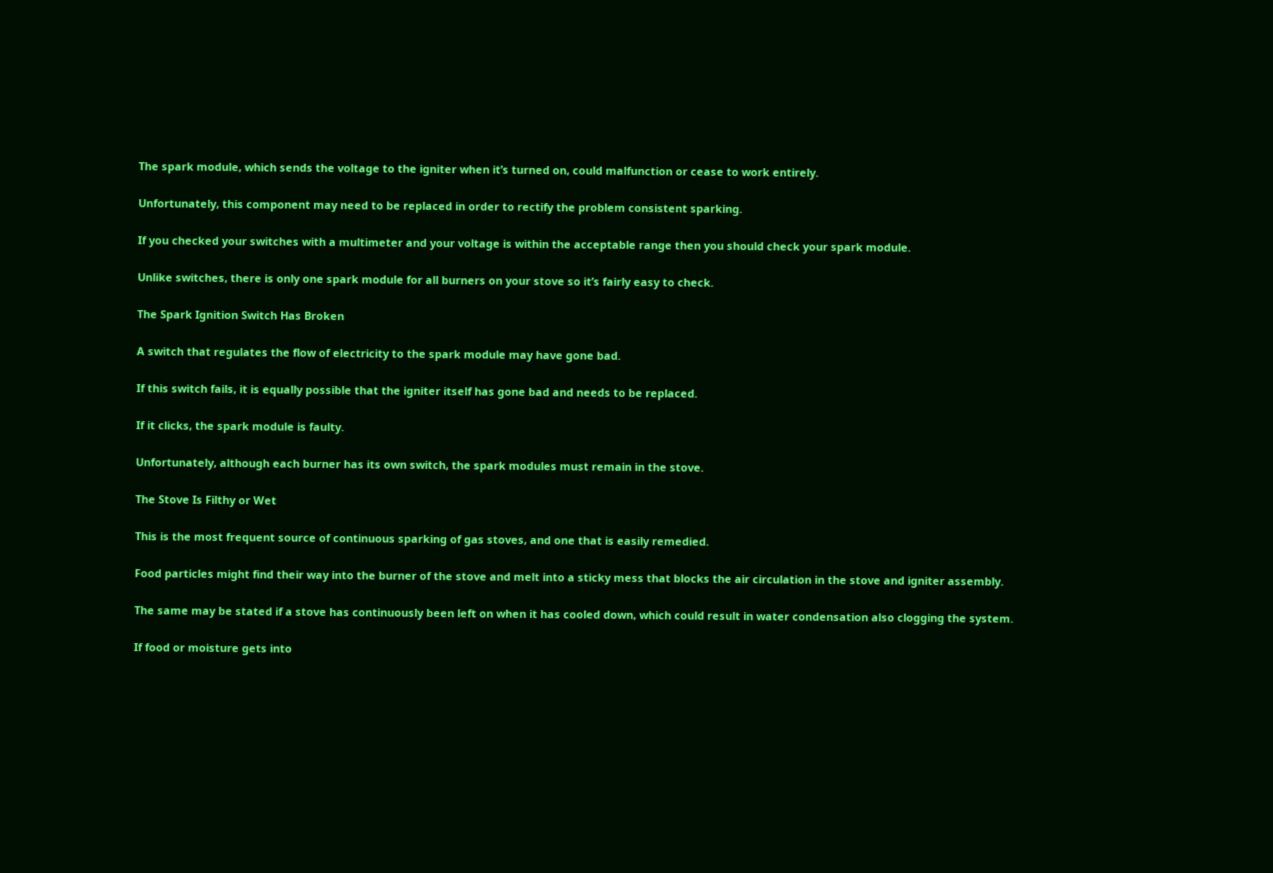The spark module, which sends the voltage to the igniter when it’s turned on, could malfunction or cease to work entirely.

Unfortunately, this component may need to be replaced in order to rectify the problem consistent sparking.

If you checked your switches with a multimeter and your voltage is within the acceptable range then you should check your spark module.

Unlike switches, there is only one spark module for all burners on your stove so it’s fairly easy to check.

The Spark Ignition Switch Has Broken

A switch that regulates the flow of electricity to the spark module may have gone bad.

If this switch fails, it is equally possible that the igniter itself has gone bad and needs to be replaced.

If it clicks, the spark module is faulty.

Unfortunately, although each burner has its own switch, the spark modules must remain in the stove.

The Stove Is Filthy or Wet

This is the most frequent source of continuous sparking of gas stoves, and one that is easily remedied.

Food particles might find their way into the burner of the stove and melt into a sticky mess that blocks the air circulation in the stove and igniter assembly.

The same may be stated if a stove has continuously been left on when it has cooled down, which could result in water condensation also clogging the system.

If food or moisture gets into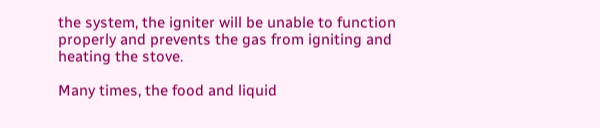the system, the igniter will be unable to function properly and prevents the gas from igniting and heating the stove.

Many times, the food and liquid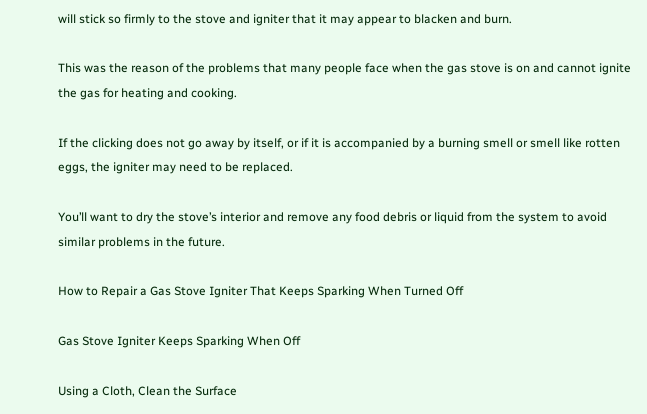will stick so firmly to the stove and igniter that it may appear to blacken and burn.

This was the reason of the problems that many people face when the gas stove is on and cannot ignite the gas for heating and cooking.

If the clicking does not go away by itself, or if it is accompanied by a burning smell or smell like rotten eggs, the igniter may need to be replaced.

You’ll want to dry the stove’s interior and remove any food debris or liquid from the system to avoid similar problems in the future.

How to Repair a Gas Stove Igniter That Keeps Sparking When Turned Off

Gas Stove Igniter Keeps Sparking When Off

Using a Cloth, Clean the Surface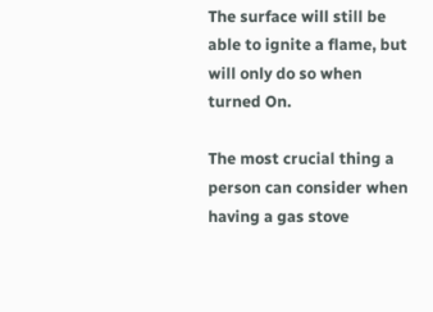The surface will still be able to ignite a flame, but will only do so when turned On.

The most crucial thing a person can consider when having a gas stove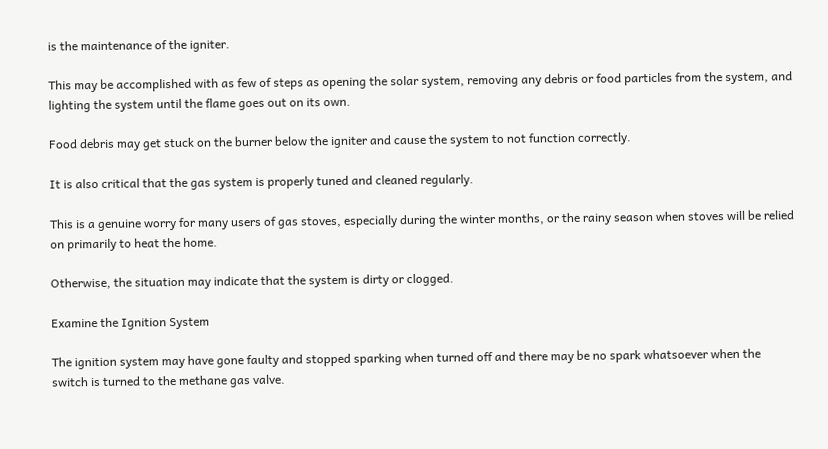is the maintenance of the igniter.

This may be accomplished with as few of steps as opening the solar system, removing any debris or food particles from the system, and lighting the system until the flame goes out on its own.

Food debris may get stuck on the burner below the igniter and cause the system to not function correctly.

It is also critical that the gas system is properly tuned and cleaned regularly.

This is a genuine worry for many users of gas stoves, especially during the winter months, or the rainy season when stoves will be relied on primarily to heat the home.

Otherwise, the situation may indicate that the system is dirty or clogged.

Examine the Ignition System

The ignition system may have gone faulty and stopped sparking when turned off and there may be no spark whatsoever when the switch is turned to the methane gas valve.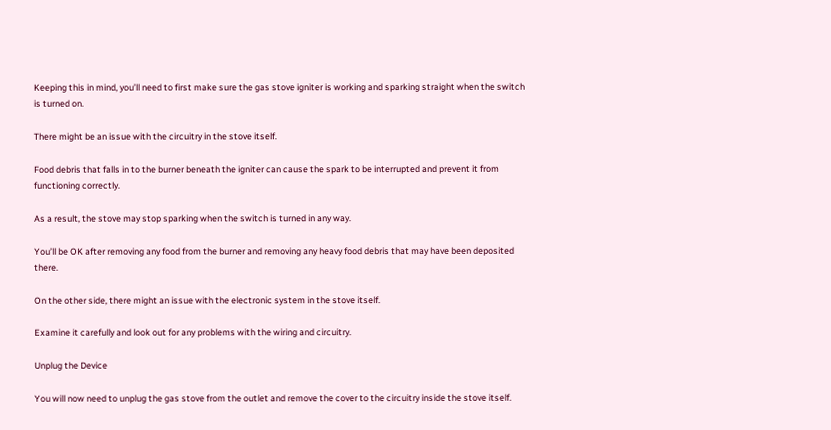Keeping this in mind, you’ll need to first make sure the gas stove igniter is working and sparking straight when the switch is turned on.

There might be an issue with the circuitry in the stove itself.

Food debris that falls in to the burner beneath the igniter can cause the spark to be interrupted and prevent it from functioning correctly.

As a result, the stove may stop sparking when the switch is turned in any way.

You’ll be OK after removing any food from the burner and removing any heavy food debris that may have been deposited there.

On the other side, there might an issue with the electronic system in the stove itself.

Examine it carefully and look out for any problems with the wiring and circuitry.

Unplug the Device

You will now need to unplug the gas stove from the outlet and remove the cover to the circuitry inside the stove itself.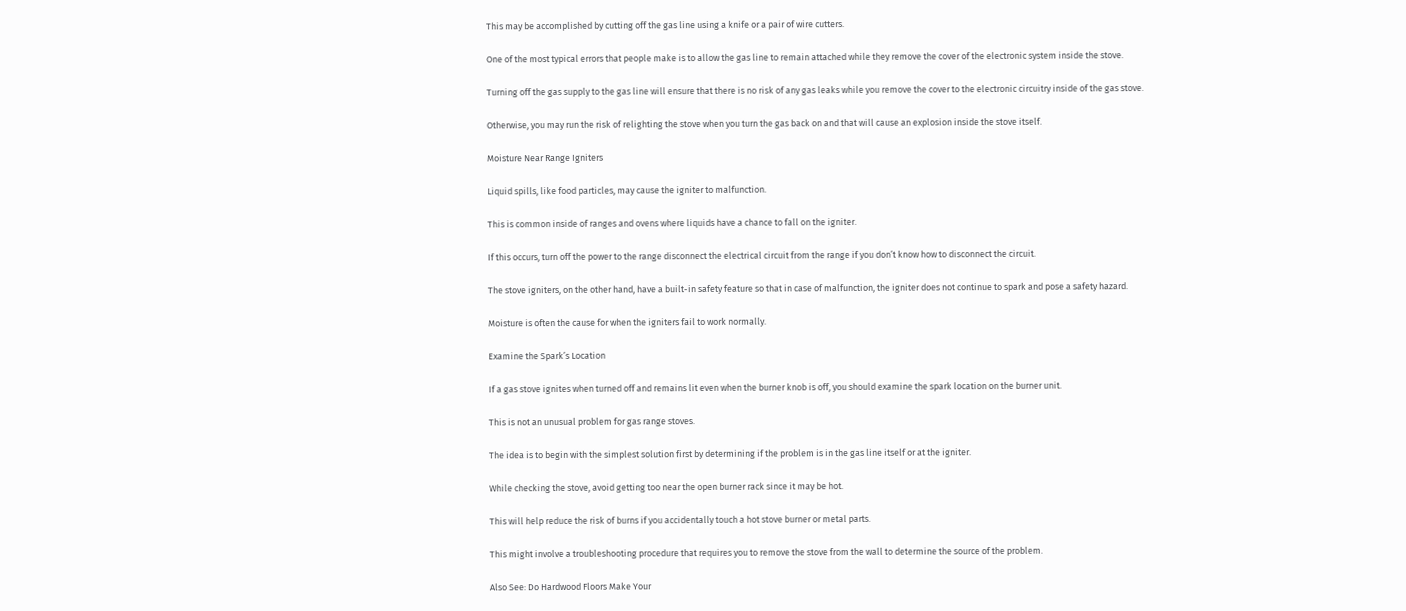This may be accomplished by cutting off the gas line using a knife or a pair of wire cutters.

One of the most typical errors that people make is to allow the gas line to remain attached while they remove the cover of the electronic system inside the stove.

Turning off the gas supply to the gas line will ensure that there is no risk of any gas leaks while you remove the cover to the electronic circuitry inside of the gas stove.

Otherwise, you may run the risk of relighting the stove when you turn the gas back on and that will cause an explosion inside the stove itself.

Moisture Near Range Igniters

Liquid spills, like food particles, may cause the igniter to malfunction.

This is common inside of ranges and ovens where liquids have a chance to fall on the igniter.

If this occurs, turn off the power to the range disconnect the electrical circuit from the range if you don’t know how to disconnect the circuit.

The stove igniters, on the other hand, have a built-in safety feature so that in case of malfunction, the igniter does not continue to spark and pose a safety hazard.

Moisture is often the cause for when the igniters fail to work normally.

Examine the Spark’s Location

If a gas stove ignites when turned off and remains lit even when the burner knob is off, you should examine the spark location on the burner unit.

This is not an unusual problem for gas range stoves.

The idea is to begin with the simplest solution first by determining if the problem is in the gas line itself or at the igniter.

While checking the stove, avoid getting too near the open burner rack since it may be hot.

This will help reduce the risk of burns if you accidentally touch a hot stove burner or metal parts.

This might involve a troubleshooting procedure that requires you to remove the stove from the wall to determine the source of the problem.

Also See: Do Hardwood Floors Make Your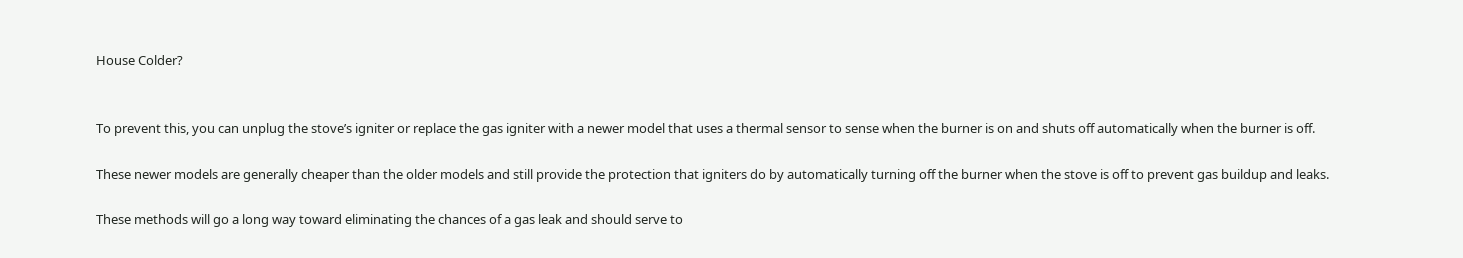House Colder?


To prevent this, you can unplug the stove’s igniter or replace the gas igniter with a newer model that uses a thermal sensor to sense when the burner is on and shuts off automatically when the burner is off.

These newer models are generally cheaper than the older models and still provide the protection that igniters do by automatically turning off the burner when the stove is off to prevent gas buildup and leaks.

These methods will go a long way toward eliminating the chances of a gas leak and should serve to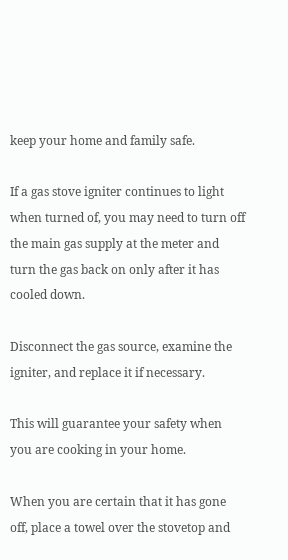keep your home and family safe.

If a gas stove igniter continues to light when turned of, you may need to turn off the main gas supply at the meter and turn the gas back on only after it has cooled down.

Disconnect the gas source, examine the igniter, and replace it if necessary.

This will guarantee your safety when you are cooking in your home.

When you are certain that it has gone off, place a towel over the stovetop and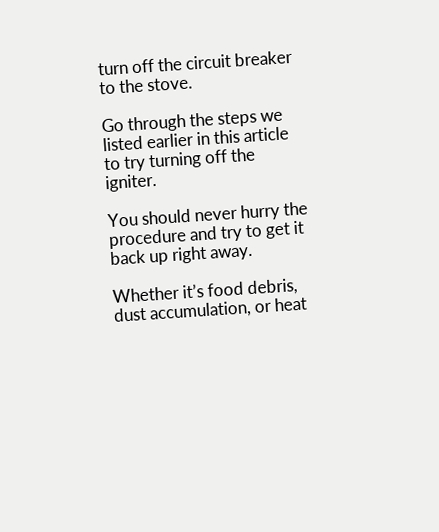turn off the circuit breaker to the stove.

Go through the steps we listed earlier in this article to try turning off the igniter.

You should never hurry the procedure and try to get it back up right away.

Whether it’s food debris, dust accumulation, or heat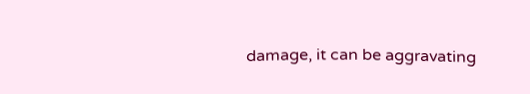damage, it can be aggravating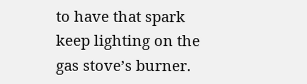to have that spark keep lighting on the gas stove’s burner.